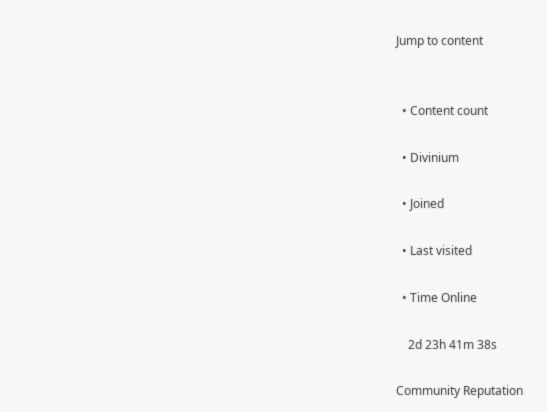Jump to content


  • Content count

  • Divinium

  • Joined

  • Last visited

  • Time Online

    2d 23h 41m 38s

Community Reputation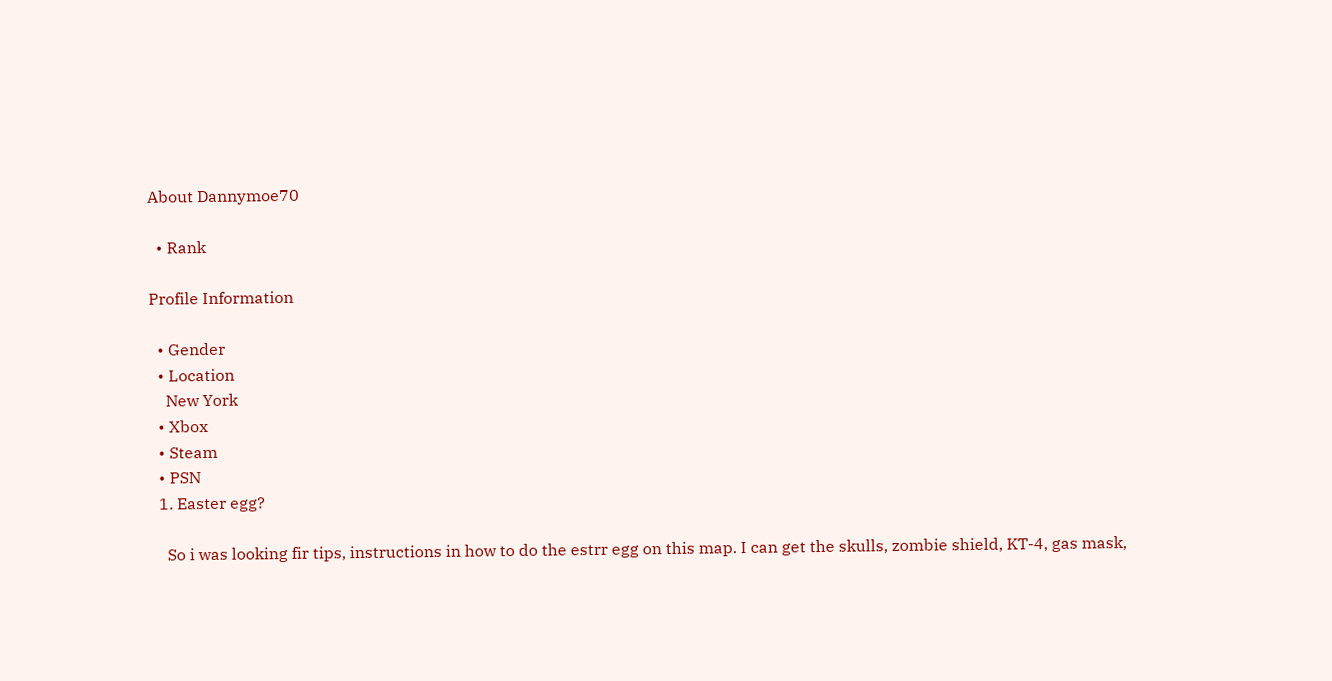About Dannymoe70

  • Rank

Profile Information

  • Gender
  • Location
    New York
  • Xbox
  • Steam
  • PSN
  1. Easter egg?

    So i was looking fir tips, instructions in how to do the estrr egg on this map. I can get the skulls, zombie shield, KT-4, gas mask,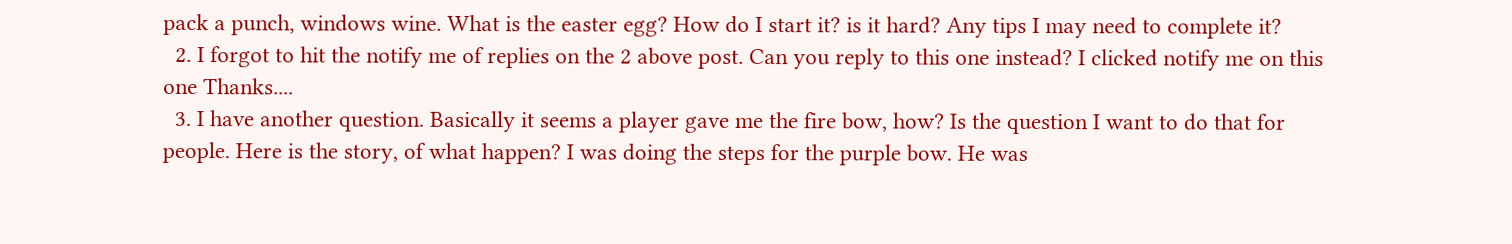pack a punch, windows wine. What is the easter egg? How do I start it? is it hard? Any tips I may need to complete it?
  2. I forgot to hit the notify me of replies on the 2 above post. Can you reply to this one instead? I clicked notify me on this one Thanks....
  3. I have another question. Basically it seems a player gave me the fire bow, how? Is the question I want to do that for people. Here is the story, of what happen? I was doing the steps for the purple bow. He was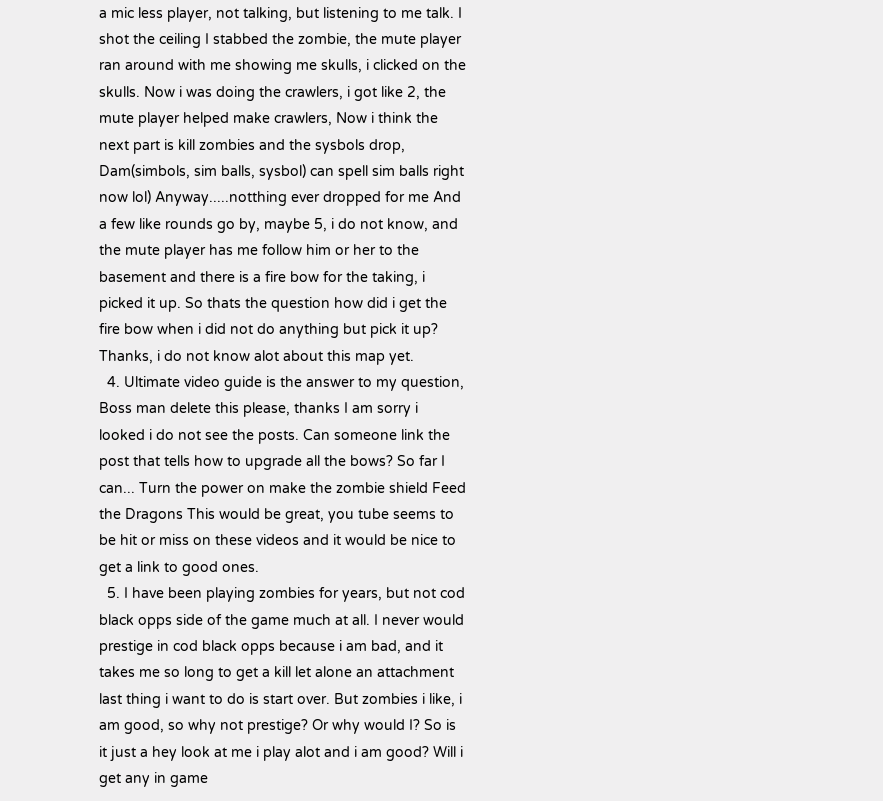a mic less player, not talking, but listening to me talk. I shot the ceiling I stabbed the zombie, the mute player ran around with me showing me skulls, i clicked on the skulls. Now i was doing the crawlers, i got like 2, the mute player helped make crawlers, Now i think the next part is kill zombies and the sysbols drop, Dam(simbols, sim balls, sysbol) can spell sim balls right now lol) Anyway.....notthing ever dropped for me And a few like rounds go by, maybe 5, i do not know, and the mute player has me follow him or her to the basement and there is a fire bow for the taking, i picked it up. So thats the question how did i get the fire bow when i did not do anything but pick it up? Thanks, i do not know alot about this map yet.
  4. Ultimate video guide is the answer to my question, Boss man delete this please, thanks I am sorry i looked i do not see the posts. Can someone link the post that tells how to upgrade all the bows? So far I can... Turn the power on make the zombie shield Feed the Dragons This would be great, you tube seems to be hit or miss on these videos and it would be nice to get a link to good ones.
  5. I have been playing zombies for years, but not cod black opps side of the game much at all. I never would prestige in cod black opps because i am bad, and it takes me so long to get a kill let alone an attachment last thing i want to do is start over. But zombies i like, i am good, so why not prestige? Or why would I? So is it just a hey look at me i play alot and i am good? Will i get any in game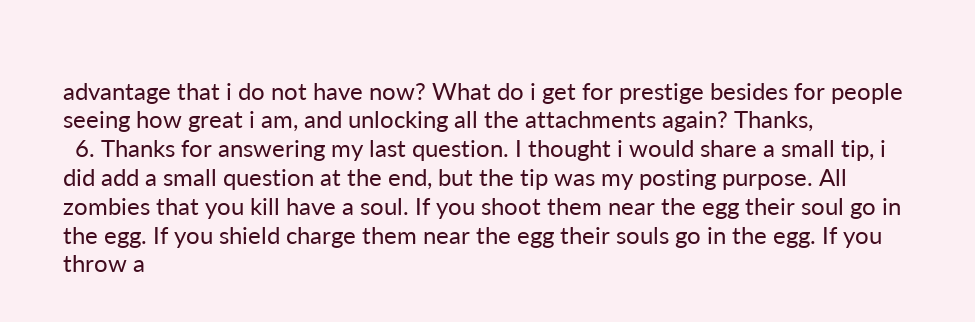advantage that i do not have now? What do i get for prestige besides for people seeing how great i am, and unlocking all the attachments again? Thanks,
  6. Thanks for answering my last question. I thought i would share a small tip, i did add a small question at the end, but the tip was my posting purpose. All zombies that you kill have a soul. If you shoot them near the egg their soul go in the egg. If you shield charge them near the egg their souls go in the egg. If you throw a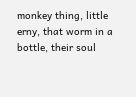monkey thing, little erny, that worm in a bottle, their soul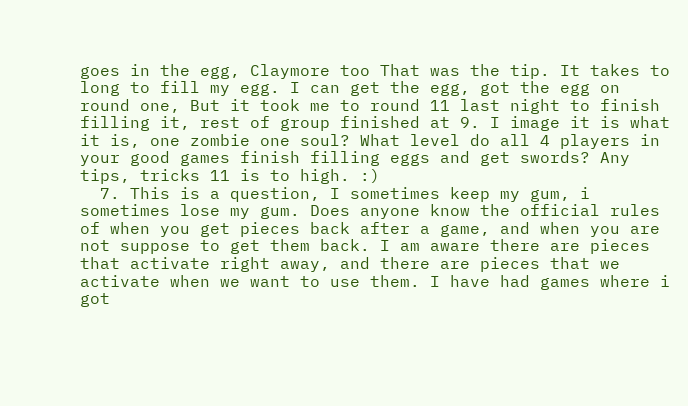goes in the egg, Claymore too That was the tip. It takes to long to fill my egg. I can get the egg, got the egg on round one, But it took me to round 11 last night to finish filling it, rest of group finished at 9. I image it is what it is, one zombie one soul? What level do all 4 players in your good games finish filling eggs and get swords? Any tips, tricks 11 is to high. :)
  7. This is a question, I sometimes keep my gum, i sometimes lose my gum. Does anyone know the official rules of when you get pieces back after a game, and when you are not suppose to get them back. I am aware there are pieces that activate right away, and there are pieces that we activate when we want to use them. I have had games where i got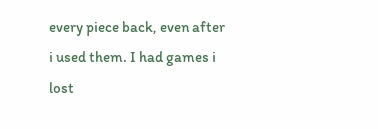every piece back, even after i used them. I had games i lost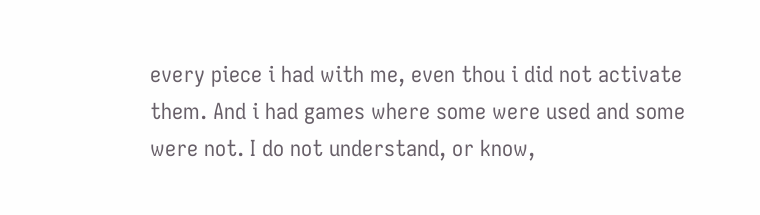every piece i had with me, even thou i did not activate them. And i had games where some were used and some were not. I do not understand, or know,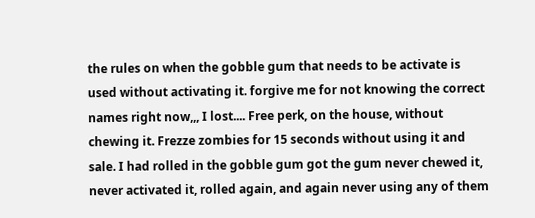the rules on when the gobble gum that needs to be activate is used without activating it. forgive me for not knowing the correct names right now,,, I lost.... Free perk, on the house, without chewing it. Frezze zombies for 15 seconds without using it and sale. I had rolled in the gobble gum got the gum never chewed it, never activated it, rolled again, and again never using any of them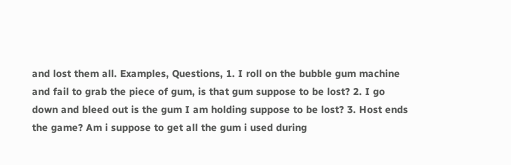and lost them all. Examples, Questions, 1. I roll on the bubble gum machine and fail to grab the piece of gum, is that gum suppose to be lost? 2. I go down and bleed out is the gum I am holding suppose to be lost? 3. Host ends the game? Am i suppose to get all the gum i used during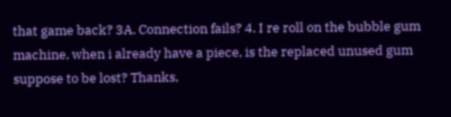that game back? 3A. Connection fails? 4. I re roll on the bubble gum machine, when i already have a piece, is the replaced unused gum suppose to be lost? Thanks,